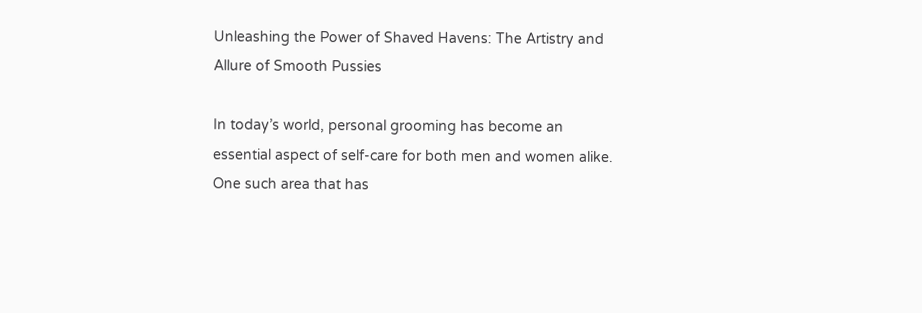Unleashing the Power of Shaved Havens: The Artistry and Allure of Smooth Pussies

In today’s world, personal grooming has become an essential aspect of self-care for both men and women alike. One such area that has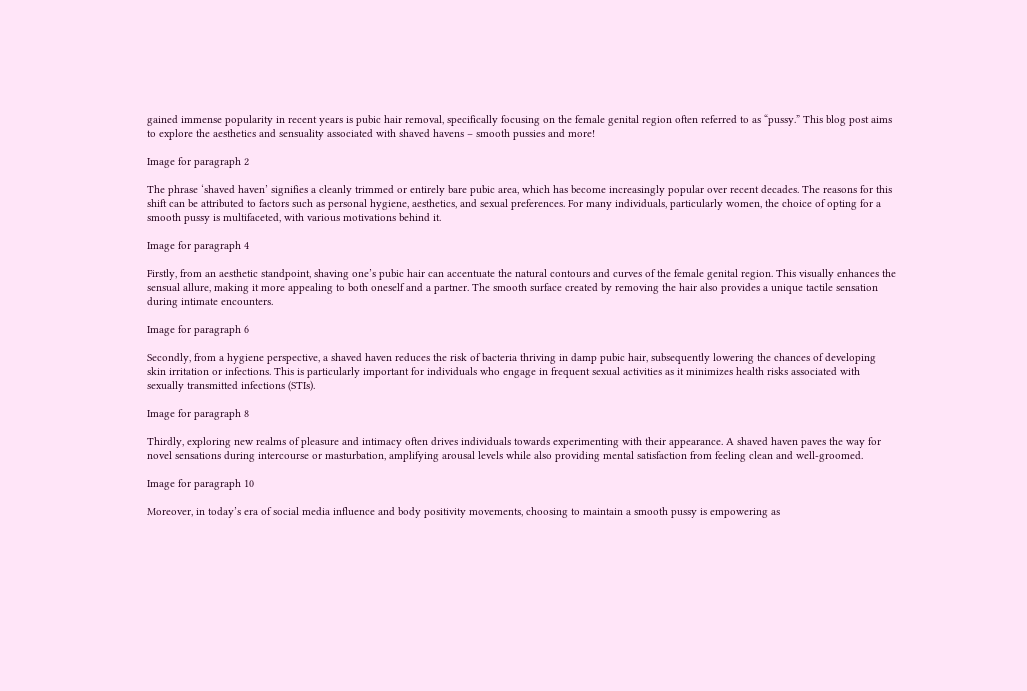gained immense popularity in recent years is pubic hair removal, specifically focusing on the female genital region often referred to as “pussy.” This blog post aims to explore the aesthetics and sensuality associated with shaved havens – smooth pussies and more!

Image for paragraph 2

The phrase ‘shaved haven’ signifies a cleanly trimmed or entirely bare pubic area, which has become increasingly popular over recent decades. The reasons for this shift can be attributed to factors such as personal hygiene, aesthetics, and sexual preferences. For many individuals, particularly women, the choice of opting for a smooth pussy is multifaceted, with various motivations behind it.

Image for paragraph 4

Firstly, from an aesthetic standpoint, shaving one’s pubic hair can accentuate the natural contours and curves of the female genital region. This visually enhances the sensual allure, making it more appealing to both oneself and a partner. The smooth surface created by removing the hair also provides a unique tactile sensation during intimate encounters.

Image for paragraph 6

Secondly, from a hygiene perspective, a shaved haven reduces the risk of bacteria thriving in damp pubic hair, subsequently lowering the chances of developing skin irritation or infections. This is particularly important for individuals who engage in frequent sexual activities as it minimizes health risks associated with sexually transmitted infections (STIs).

Image for paragraph 8

Thirdly, exploring new realms of pleasure and intimacy often drives individuals towards experimenting with their appearance. A shaved haven paves the way for novel sensations during intercourse or masturbation, amplifying arousal levels while also providing mental satisfaction from feeling clean and well-groomed.

Image for paragraph 10

Moreover, in today’s era of social media influence and body positivity movements, choosing to maintain a smooth pussy is empowering as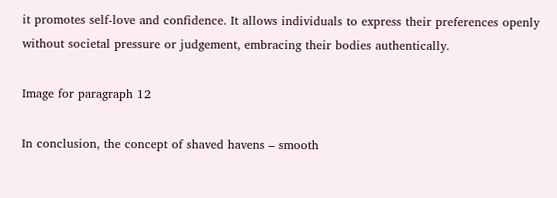it promotes self-love and confidence. It allows individuals to express their preferences openly without societal pressure or judgement, embracing their bodies authentically.

Image for paragraph 12

In conclusion, the concept of shaved havens – smooth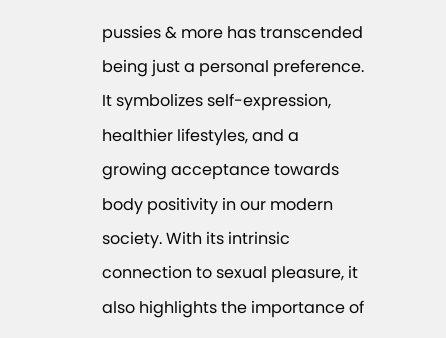pussies & more has transcended being just a personal preference. It symbolizes self-expression, healthier lifestyles, and a growing acceptance towards body positivity in our modern society. With its intrinsic connection to sexual pleasure, it also highlights the importance of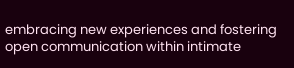embracing new experiences and fostering open communication within intimate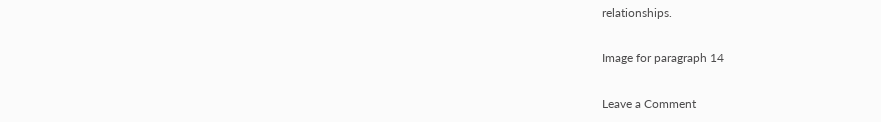relationships.

Image for paragraph 14

Leave a Comment